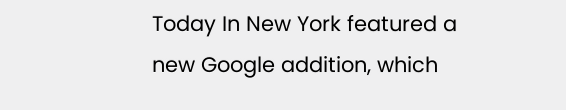Today In New York featured a new Google addition, which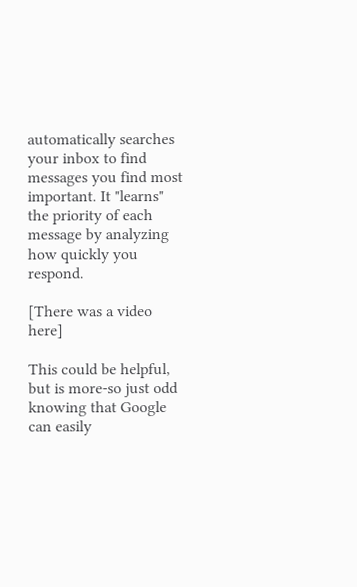automatically searches your inbox to find messages you find most important. It "learns" the priority of each message by analyzing how quickly you respond.

[There was a video here]

This could be helpful, but is more-so just odd knowing that Google can easily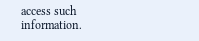access such information.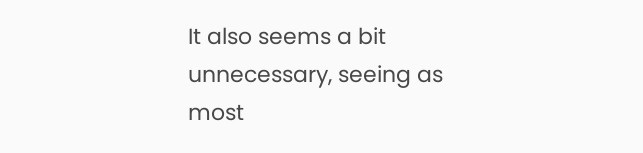It also seems a bit unnecessary, seeing as most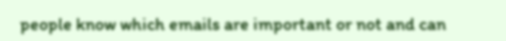people know which emails are important or not and can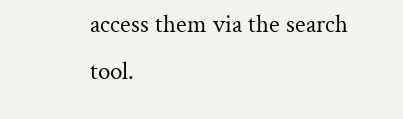access them via the search tool.